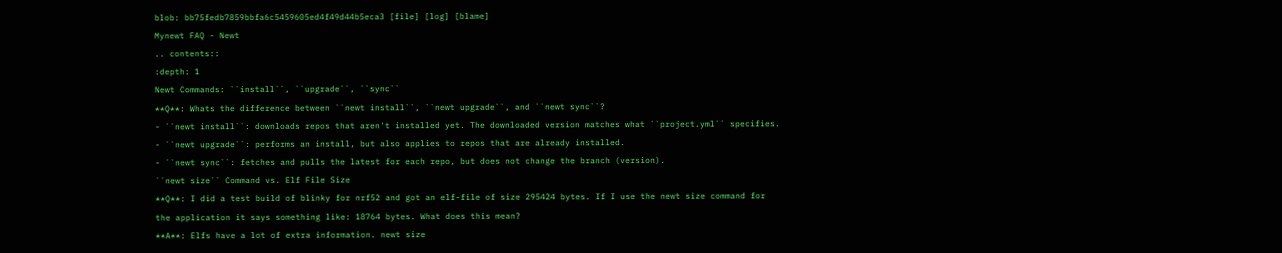blob: bb75fedb7859bbfa6c5459605ed4f49d44b5eca3 [file] [log] [blame]
Mynewt FAQ - Newt
.. contents::
:depth: 1
Newt Commands: ``install``, ``upgrade``, ``sync``
**Q**: Whats the difference between ``newt install``, ``newt upgrade``, and ``newt sync``?
- ``newt install``: downloads repos that aren't installed yet. The downloaded version matches what ``project.yml`` specifies.
- ``newt upgrade``: performs an install, but also applies to repos that are already installed.
- ``newt sync``: fetches and pulls the latest for each repo, but does not change the branch (version).
``newt size`` Command vs. Elf File Size
**Q**: I did a test build of blinky for nrf52 and got an elf-file of size 295424 bytes. If I use the newt size command for
the application it says something like: 18764 bytes. What does this mean?
**A**: Elfs have a lot of extra information. newt size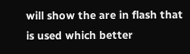will show the are in flash that is used which better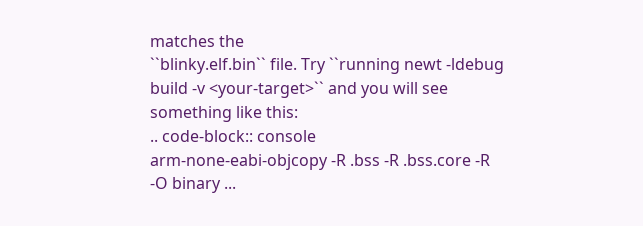matches the
``blinky.elf.bin`` file. Try ``running newt -ldebug build -v <your-target>`` and you will see something like this:
.. code-block:: console
arm-none-eabi-objcopy -R .bss -R .bss.core -R -O binary ...